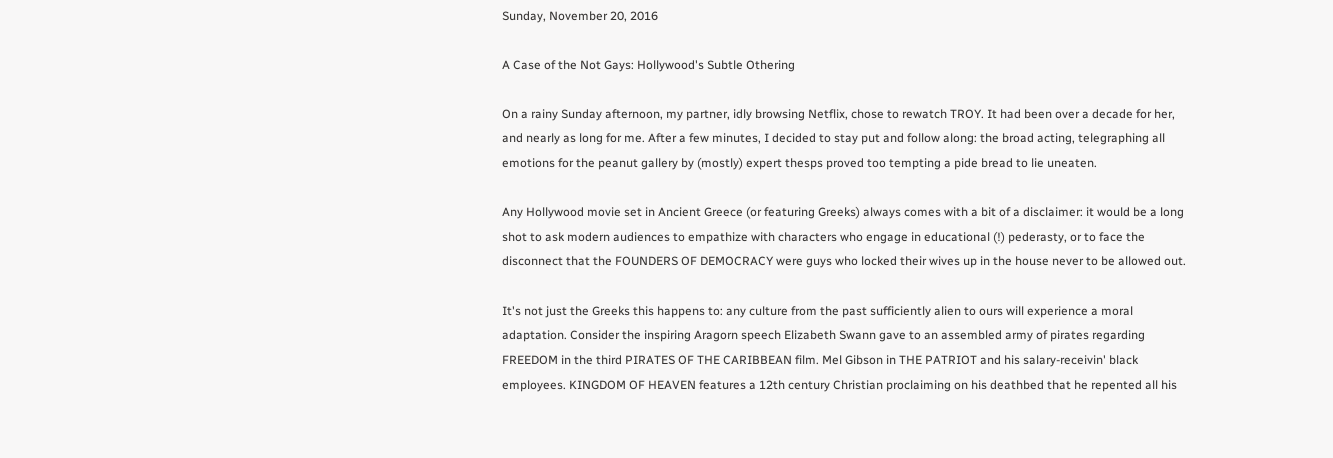Sunday, November 20, 2016

A Case of the Not Gays: Hollywood's Subtle Othering

On a rainy Sunday afternoon, my partner, idly browsing Netflix, chose to rewatch TROY. It had been over a decade for her, and nearly as long for me. After a few minutes, I decided to stay put and follow along: the broad acting, telegraphing all emotions for the peanut gallery by (mostly) expert thesps proved too tempting a pide bread to lie uneaten.

Any Hollywood movie set in Ancient Greece (or featuring Greeks) always comes with a bit of a disclaimer: it would be a long shot to ask modern audiences to empathize with characters who engage in educational (!) pederasty, or to face the disconnect that the FOUNDERS OF DEMOCRACY were guys who locked their wives up in the house never to be allowed out.

It's not just the Greeks this happens to: any culture from the past sufficiently alien to ours will experience a moral adaptation. Consider the inspiring Aragorn speech Elizabeth Swann gave to an assembled army of pirates regarding FREEDOM in the third PIRATES OF THE CARIBBEAN film. Mel Gibson in THE PATRIOT and his salary-receivin' black employees. KINGDOM OF HEAVEN features a 12th century Christian proclaiming on his deathbed that he repented all his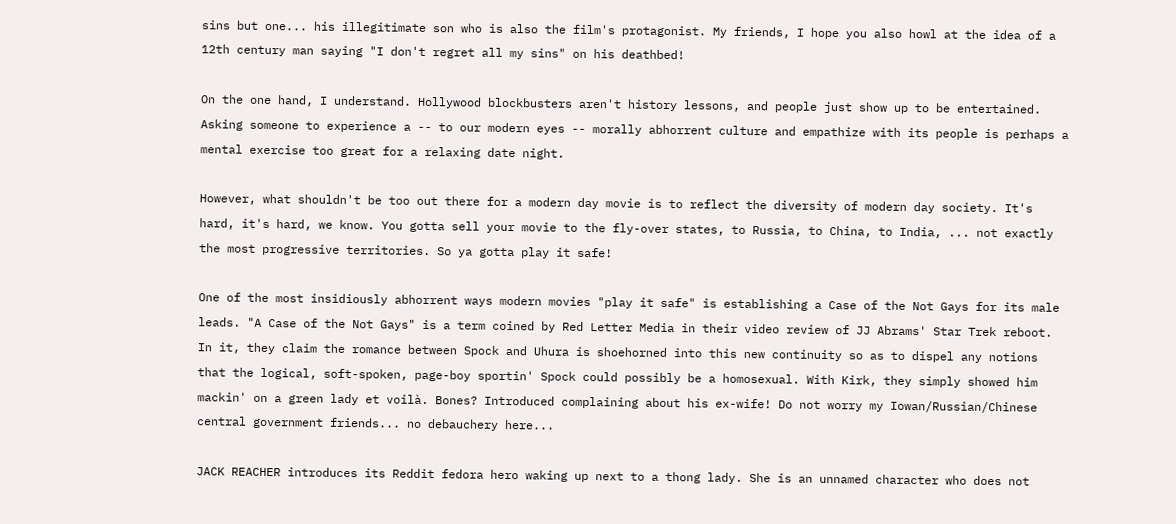sins but one... his illegitimate son who is also the film's protagonist. My friends, I hope you also howl at the idea of a 12th century man saying "I don't regret all my sins" on his deathbed!

On the one hand, I understand. Hollywood blockbusters aren't history lessons, and people just show up to be entertained. Asking someone to experience a -- to our modern eyes -- morally abhorrent culture and empathize with its people is perhaps a mental exercise too great for a relaxing date night.

However, what shouldn't be too out there for a modern day movie is to reflect the diversity of modern day society. It's hard, it's hard, we know. You gotta sell your movie to the fly-over states, to Russia, to China, to India, ... not exactly the most progressive territories. So ya gotta play it safe!

One of the most insidiously abhorrent ways modern movies "play it safe" is establishing a Case of the Not Gays for its male leads. "A Case of the Not Gays" is a term coined by Red Letter Media in their video review of JJ Abrams' Star Trek reboot. In it, they claim the romance between Spock and Uhura is shoehorned into this new continuity so as to dispel any notions that the logical, soft-spoken, page-boy sportin' Spock could possibly be a homosexual. With Kirk, they simply showed him mackin' on a green lady et voilà. Bones? Introduced complaining about his ex-wife! Do not worry my Iowan/Russian/Chinese central government friends... no debauchery here...

JACK REACHER introduces its Reddit fedora hero waking up next to a thong lady. She is an unnamed character who does not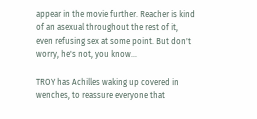appear in the movie further. Reacher is kind of an asexual throughout the rest of it, even refusing sex at some point. But don't worry, he's not, you know...

TROY has Achilles waking up covered in wenches, to reassure everyone that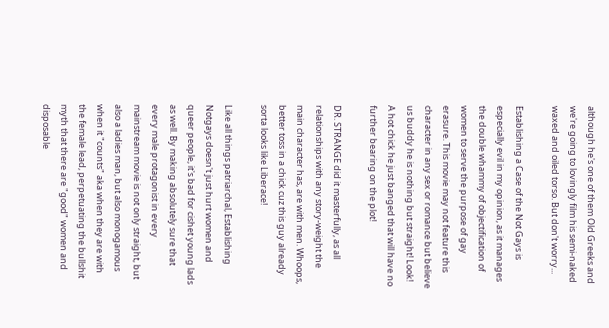although he's one of them Old Greeks and we're going to lovingly film his semi-naked waxed and oiled torso. But don't worry...

Establishing a Case of the Not Gays is especially evil in my opinion, as it manages the double whammy of objectification of women to serve the purpose of gay erasure. This movie may not feature this character in any sex or romance but believe us buddy he is nothing but straight! Look! A hot chick he just banged that will have no further bearing on the plot!

DR. STRANGE did it masterfully, as all relationships with any story-weight the main character has, are with men. Whoops, better toss in a chick cuz this guy already sorta looks like Liberace!

Like all things patriarchal, Establishing Notgays doesn't just hurt women and queer people, it's bad for cishet young lads as well. By making absolutely sure that every male protagonist in every mainstream movie is not only straight, but also a ladies man, but also monogamous when it "counts" aka when they are with the female lead, perpetuating the bullshit myth that there are "good" women and disposable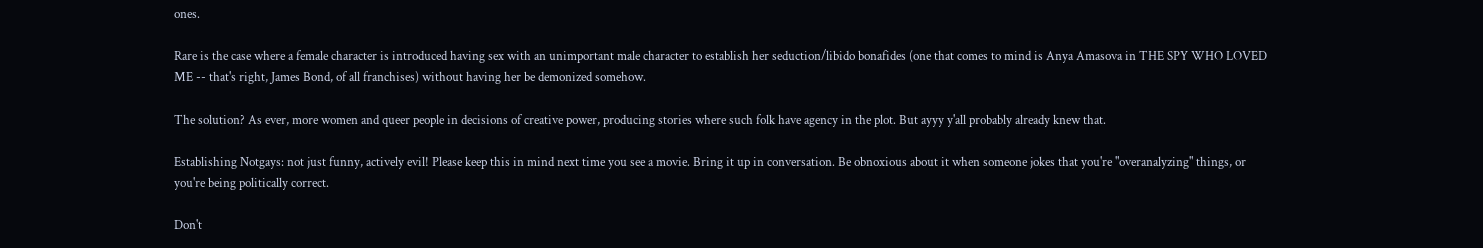ones.

Rare is the case where a female character is introduced having sex with an unimportant male character to establish her seduction/libido bonafides (one that comes to mind is Anya Amasova in THE SPY WHO LOVED ME -- that's right, James Bond, of all franchises) without having her be demonized somehow.

The solution? As ever, more women and queer people in decisions of creative power, producing stories where such folk have agency in the plot. But ayyy y'all probably already knew that.

Establishing Notgays: not just funny, actively evil! Please keep this in mind next time you see a movie. Bring it up in conversation. Be obnoxious about it when someone jokes that you're "overanalyzing" things, or you're being politically correct.

Don't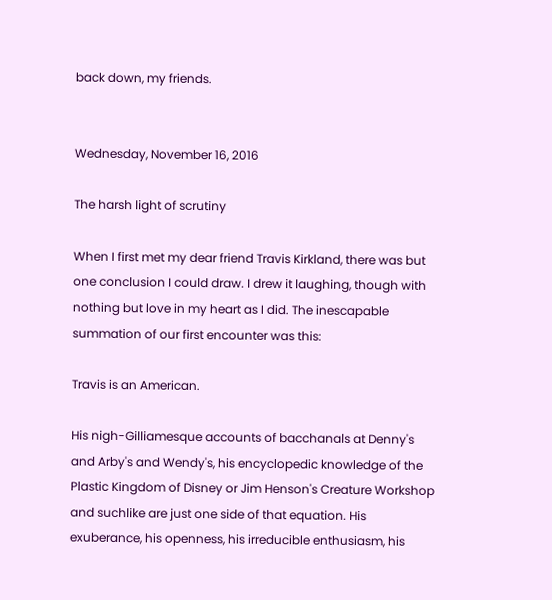back down, my friends.


Wednesday, November 16, 2016

The harsh light of scrutiny

When I first met my dear friend Travis Kirkland, there was but one conclusion I could draw. I drew it laughing, though with nothing but love in my heart as I did. The inescapable summation of our first encounter was this:

Travis is an American.

His nigh-Gilliamesque accounts of bacchanals at Denny's and Arby's and Wendy's, his encyclopedic knowledge of the Plastic Kingdom of Disney or Jim Henson's Creature Workshop and suchlike are just one side of that equation. His exuberance, his openness, his irreducible enthusiasm, his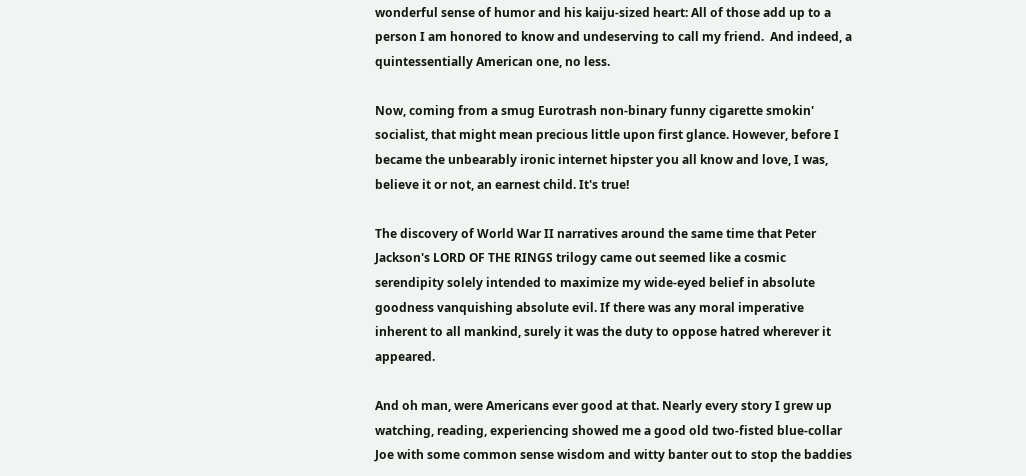wonderful sense of humor and his kaiju-sized heart: All of those add up to a person I am honored to know and undeserving to call my friend.  And indeed, a quintessentially American one, no less.

Now, coming from a smug Eurotrash non-binary funny cigarette smokin' socialist, that might mean precious little upon first glance. However, before I became the unbearably ironic internet hipster you all know and love, I was, believe it or not, an earnest child. It's true!

The discovery of World War II narratives around the same time that Peter Jackson's LORD OF THE RINGS trilogy came out seemed like a cosmic serendipity solely intended to maximize my wide-eyed belief in absolute goodness vanquishing absolute evil. If there was any moral imperative inherent to all mankind, surely it was the duty to oppose hatred wherever it appeared.

And oh man, were Americans ever good at that. Nearly every story I grew up watching, reading, experiencing showed me a good old two-fisted blue-collar Joe with some common sense wisdom and witty banter out to stop the baddies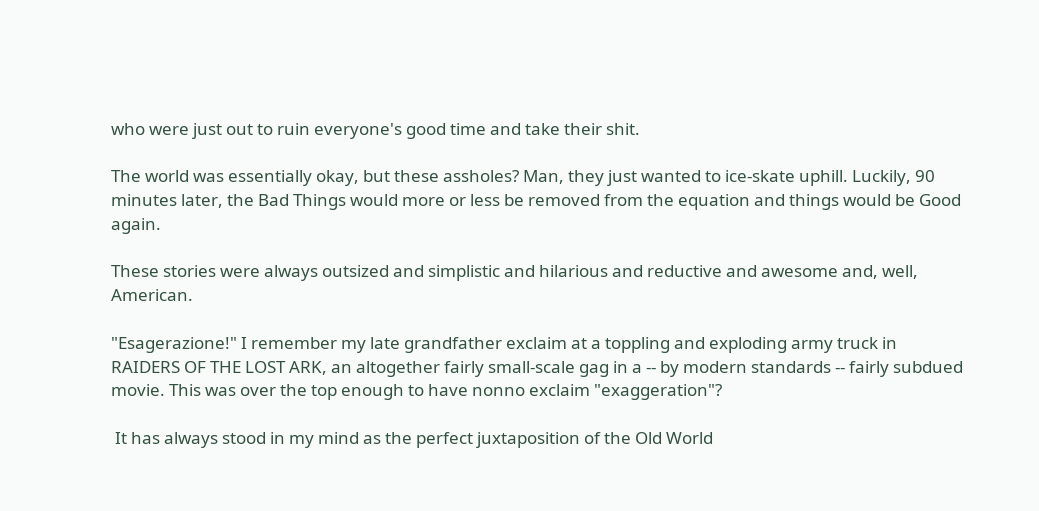who were just out to ruin everyone's good time and take their shit.

The world was essentially okay, but these assholes? Man, they just wanted to ice-skate uphill. Luckily, 90 minutes later, the Bad Things would more or less be removed from the equation and things would be Good again.

These stories were always outsized and simplistic and hilarious and reductive and awesome and, well, American.

"Esagerazione!" I remember my late grandfather exclaim at a toppling and exploding army truck in RAIDERS OF THE LOST ARK, an altogether fairly small-scale gag in a -- by modern standards -- fairly subdued movie. This was over the top enough to have nonno exclaim "exaggeration"?

 It has always stood in my mind as the perfect juxtaposition of the Old World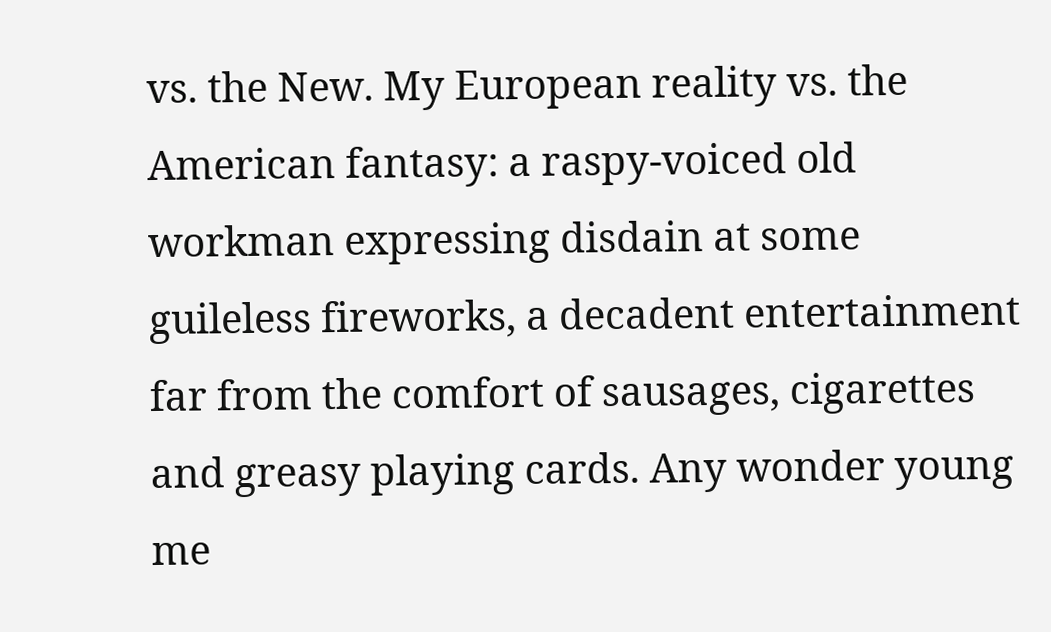vs. the New. My European reality vs. the American fantasy: a raspy-voiced old workman expressing disdain at some guileless fireworks, a decadent entertainment far from the comfort of sausages, cigarettes and greasy playing cards. Any wonder young me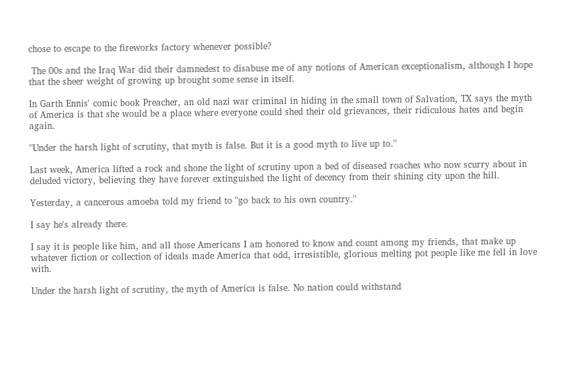chose to escape to the fireworks factory whenever possible?

 The 00s and the Iraq War did their damnedest to disabuse me of any notions of American exceptionalism, although I hope that the sheer weight of growing up brought some sense in itself.

In Garth Ennis' comic book Preacher, an old nazi war criminal in hiding in the small town of Salvation, TX says the myth of America is that she would be a place where everyone could shed their old grievances, their ridiculous hates and begin again.

"Under the harsh light of scrutiny, that myth is false. But it is a good myth to live up to."

Last week, America lifted a rock and shone the light of scrutiny upon a bed of diseased roaches who now scurry about in deluded victory, believing they have forever extinguished the light of decency from their shining city upon the hill.

Yesterday, a cancerous amoeba told my friend to "go back to his own country."

I say he's already there.

I say it is people like him, and all those Americans I am honored to know and count among my friends, that make up whatever fiction or collection of ideals made America that odd, irresistible, glorious melting pot people like me fell in love with.

Under the harsh light of scrutiny, the myth of America is false. No nation could withstand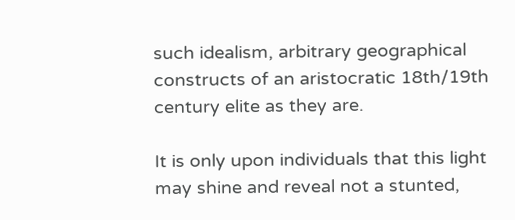such idealism, arbitrary geographical constructs of an aristocratic 18th/19th century elite as they are.

It is only upon individuals that this light may shine and reveal not a stunted,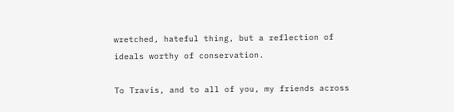wretched, hateful thing, but a reflection of ideals worthy of conservation.

To Travis, and to all of you, my friends across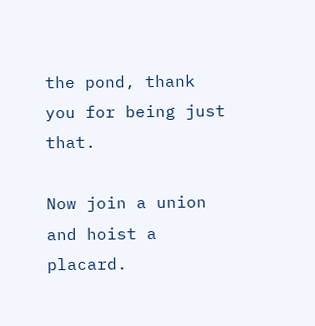the pond, thank you for being just that.

Now join a union and hoist a placard.